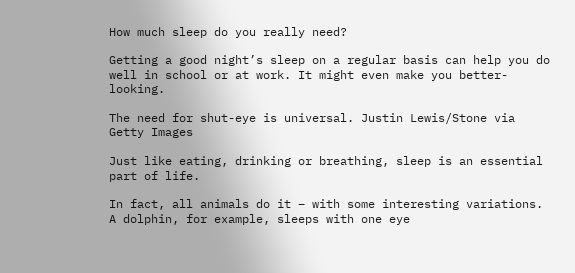How much sleep do you really need?

Getting a good night’s sleep on a regular basis can help you do well in school or at work. It might even make you better-looking.

The need for shut-eye is universal. Justin Lewis/Stone via Getty Images

Just like eating, drinking or breathing, sleep is an essential part of life.

In fact, all animals do it – with some interesting variations. A dolphin, for example, sleeps with one eye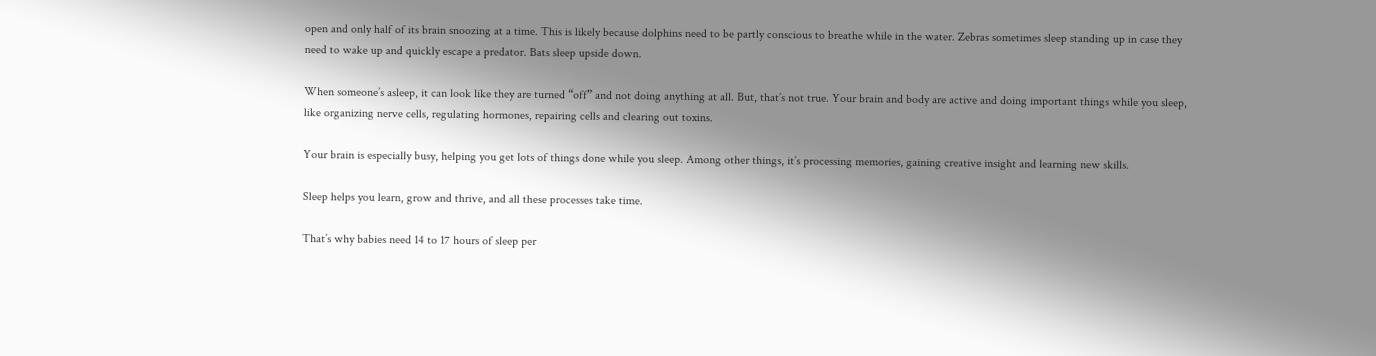open and only half of its brain snoozing at a time. This is likely because dolphins need to be partly conscious to breathe while in the water. Zebras sometimes sleep standing up in case they need to wake up and quickly escape a predator. Bats sleep upside down.

When someone’s asleep, it can look like they are turned “off” and not doing anything at all. But, that’s not true. Your brain and body are active and doing important things while you sleep, like organizing nerve cells, regulating hormones, repairing cells and clearing out toxins.

Your brain is especially busy, helping you get lots of things done while you sleep. Among other things, it’s processing memories, gaining creative insight and learning new skills.

Sleep helps you learn, grow and thrive, and all these processes take time.

That’s why babies need 14 to 17 hours of sleep per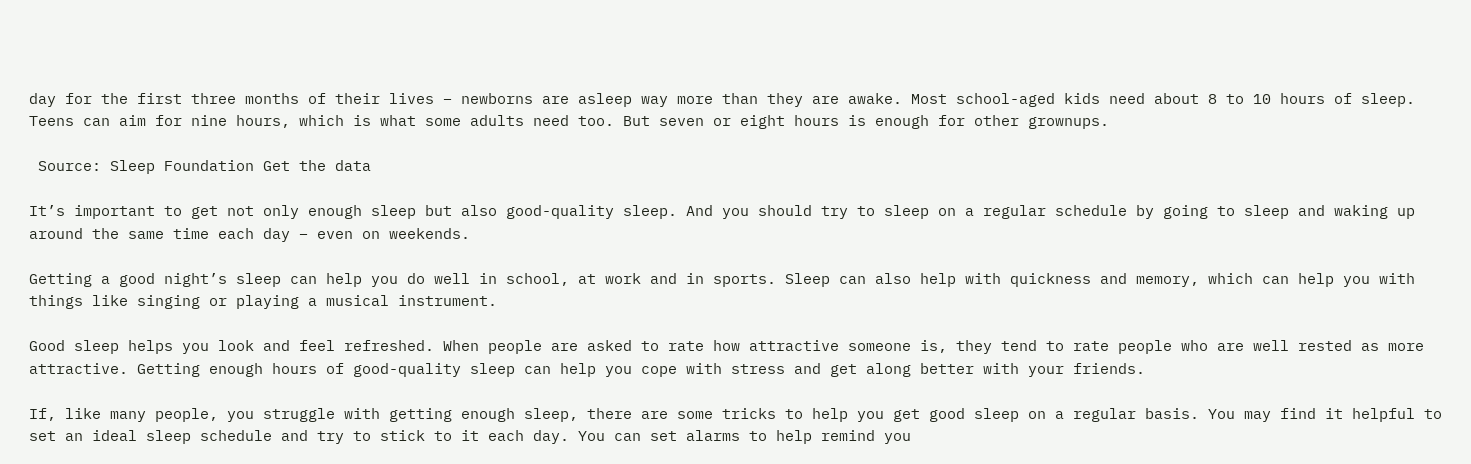day for the first three months of their lives – newborns are asleep way more than they are awake. Most school-aged kids need about 8 to 10 hours of sleep. Teens can aim for nine hours, which is what some adults need too. But seven or eight hours is enough for other grownups.

 Source: Sleep Foundation Get the data

It’s important to get not only enough sleep but also good-quality sleep. And you should try to sleep on a regular schedule by going to sleep and waking up around the same time each day – even on weekends.

Getting a good night’s sleep can help you do well in school, at work and in sports. Sleep can also help with quickness and memory, which can help you with things like singing or playing a musical instrument.

Good sleep helps you look and feel refreshed. When people are asked to rate how attractive someone is, they tend to rate people who are well rested as more attractive. Getting enough hours of good-quality sleep can help you cope with stress and get along better with your friends.

If, like many people, you struggle with getting enough sleep, there are some tricks to help you get good sleep on a regular basis. You may find it helpful to set an ideal sleep schedule and try to stick to it each day. You can set alarms to help remind you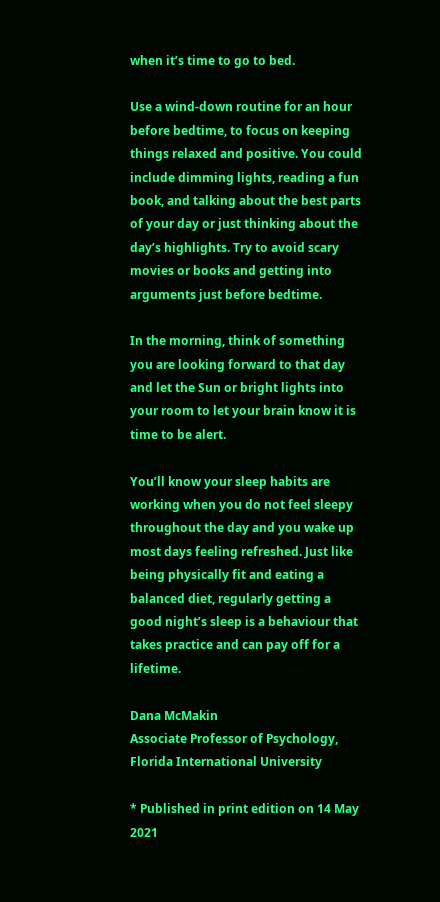when it’s time to go to bed.

Use a wind-down routine for an hour before bedtime, to focus on keeping things relaxed and positive. You could include dimming lights, reading a fun book, and talking about the best parts of your day or just thinking about the day’s highlights. Try to avoid scary movies or books and getting into arguments just before bedtime.

In the morning, think of something you are looking forward to that day and let the Sun or bright lights into your room to let your brain know it is time to be alert.

You’ll know your sleep habits are working when you do not feel sleepy throughout the day and you wake up most days feeling refreshed. Just like being physically fit and eating a balanced diet, regularly getting a good night’s sleep is a behaviour that takes practice and can pay off for a lifetime.

Dana McMakin
Associate Professor of Psychology,
Florida International University

* Published in print edition on 14 May 2021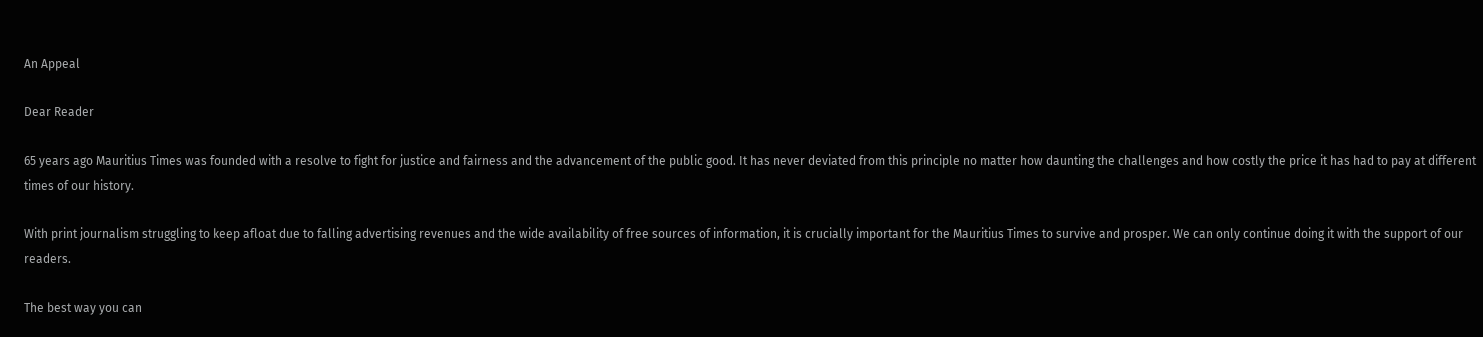An Appeal

Dear Reader

65 years ago Mauritius Times was founded with a resolve to fight for justice and fairness and the advancement of the public good. It has never deviated from this principle no matter how daunting the challenges and how costly the price it has had to pay at different times of our history.

With print journalism struggling to keep afloat due to falling advertising revenues and the wide availability of free sources of information, it is crucially important for the Mauritius Times to survive and prosper. We can only continue doing it with the support of our readers.

The best way you can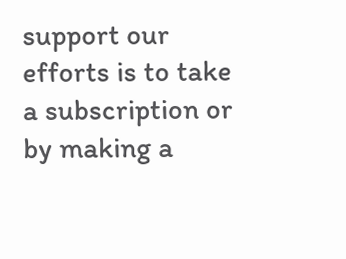support our efforts is to take a subscription or by making a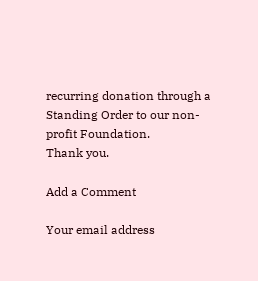recurring donation through a Standing Order to our non-profit Foundation.
Thank you.

Add a Comment

Your email address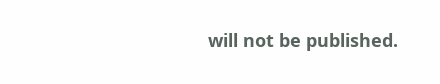will not be published.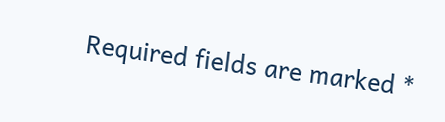Required fields are marked *